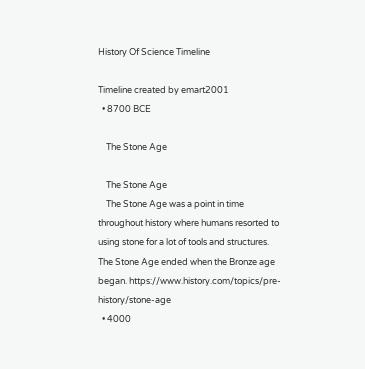History Of Science Timeline

Timeline created by emart2001
  • 8700 BCE

    The Stone Age

    The Stone Age
    The Stone Age was a point in time throughout history where humans resorted to using stone for a lot of tools and structures. The Stone Age ended when the Bronze age began. https://www.history.com/topics/pre-history/stone-age
  • 4000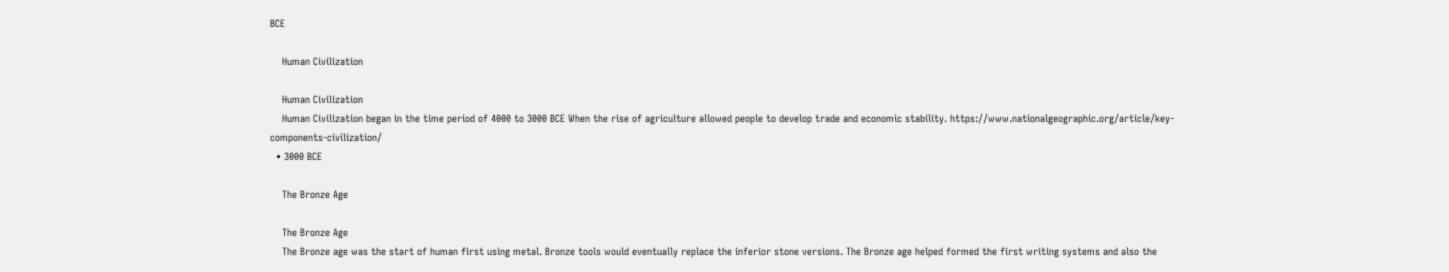BCE

    Human Civilization

    Human Civilization
    Human Civilization began in the time period of 4000 to 3000 BCE When the rise of agriculture allowed people to develop trade and economic stability. https://www.nationalgeographic.org/article/key-components-civilization/
  • 3000 BCE

    The Bronze Age

    The Bronze Age
    The Bronze age was the start of human first using metal. Bronze tools would eventually replace the inferior stone versions. The Bronze age helped formed the first writing systems and also the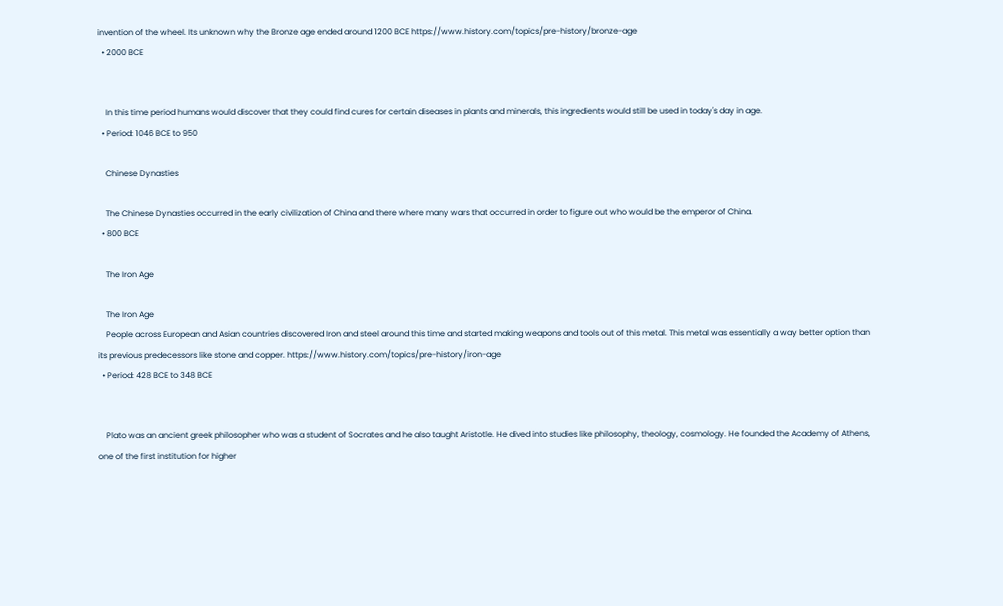invention of the wheel. Its unknown why the Bronze age ended around 1200 BCE https://www.history.com/topics/pre-history/bronze-age
  • 2000 BCE


    In this time period humans would discover that they could find cures for certain diseases in plants and minerals, this ingredients would still be used in today's day in age.
  • Period: 1046 BCE to 950

    Chinese Dynasties

    The Chinese Dynasties occurred in the early civilization of China and there where many wars that occurred in order to figure out who would be the emperor of China.
  • 800 BCE

    The Iron Age

    The Iron Age
    People across European and Asian countries discovered Iron and steel around this time and started making weapons and tools out of this metal. This metal was essentially a way better option than its previous predecessors like stone and copper. https://www.history.com/topics/pre-history/iron-age
  • Period: 428 BCE to 348 BCE


    Plato was an ancient greek philosopher who was a student of Socrates and he also taught Aristotle. He dived into studies like philosophy, theology, cosmology. He founded the Academy of Athens, one of the first institution for higher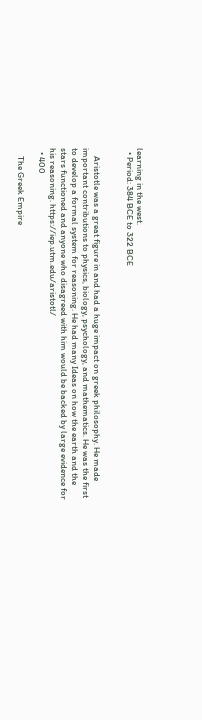learning in the west.
  • Period: 384 BCE to 322 BCE


    Aristotle was a great figure in and had a huge impact on greek philosophy. He made important contributions to physics, biology, psychology, and mathematics. He was the first to develop a formal system for reasoning. He had many Ideas on how the earth and the stars functioned and anyone who disagreed with him would be backed by large evidence for his reasoning. https://iep.utm.edu/aristotl/
  • 400

    The Greek Empire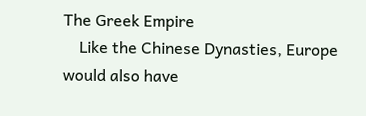The Greek Empire
    Like the Chinese Dynasties, Europe would also have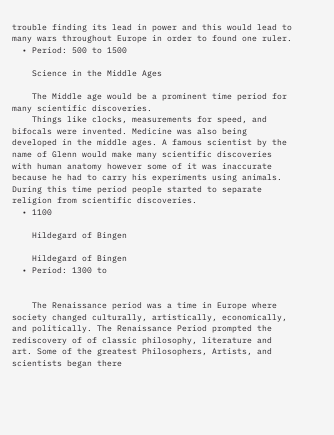trouble finding its lead in power and this would lead to many wars throughout Europe in order to found one ruler.
  • Period: 500 to 1500

    Science in the Middle Ages

    The Middle age would be a prominent time period for many scientific discoveries.
    Things like clocks, measurements for speed, and bifocals were invented. Medicine was also being developed in the middle ages. A famous scientist by the name of Glenn would make many scientific discoveries with human anatomy however some of it was inaccurate because he had to carry his experiments using animals. During this time period people started to separate religion from scientific discoveries.
  • 1100

    Hildegard of Bingen

    Hildegard of Bingen
  • Period: 1300 to


    The Renaissance period was a time in Europe where society changed culturally, artistically, economically, and politically. The Renaissance Period prompted the rediscovery of of classic philosophy, literature and art. Some of the greatest Philosophers, Artists, and scientists began there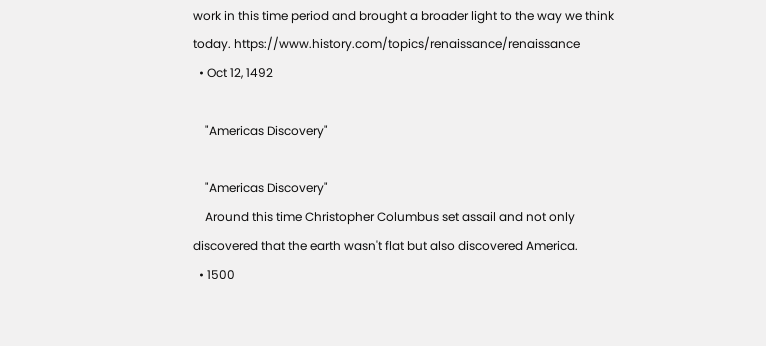work in this time period and brought a broader light to the way we think today. https://www.history.com/topics/renaissance/renaissance
  • Oct 12, 1492

    "Americas Discovery"

    "Americas Discovery"
    Around this time Christopher Columbus set assail and not only discovered that the earth wasn't flat but also discovered America.
  • 1500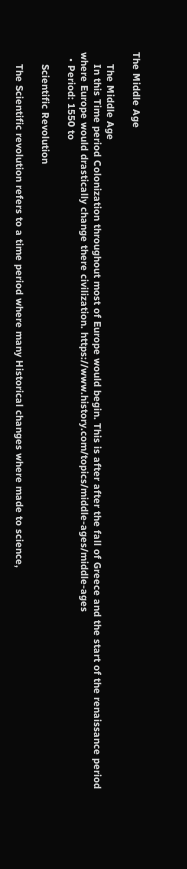The Middle Age

    The Middle Age
    In this Time period Colonization throughout most of Europe would begin. This is after after the fall of Greece and the start of the renaissance period where Europe would drastically change there civilization. https://www.history.com/topics/middle-ages/middle-ages
  • Period: 1550 to

    Scientific Revolution

    The Scientific revolution refers to a time period where many Historical changes where made to science,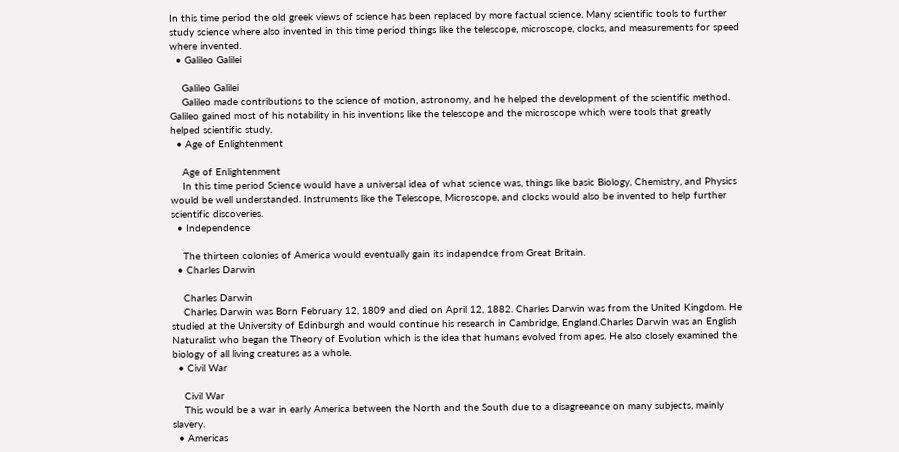In this time period the old greek views of science has been replaced by more factual science. Many scientific tools to further study science where also invented in this time period things like the telescope, microscope, clocks, and measurements for speed where invented.
  • Galileo Galilei

    Galileo Galilei
    Galileo made contributions to the science of motion, astronomy, and he helped the development of the scientific method. Galileo gained most of his notability in his inventions like the telescope and the microscope which were tools that greatly helped scientific study.
  • Age of Enlightenment

    Age of Enlightenment
    In this time period Science would have a universal idea of what science was, things like basic Biology, Chemistry, and Physics would be well understanded. Instruments like the Telescope, Microscope, and clocks would also be invented to help further scientific discoveries.
  • Independence

    The thirteen colonies of America would eventually gain its indapendce from Great Britain.
  • Charles Darwin

    Charles Darwin
    Charles Darwin was Born February 12, 1809 and died on April 12, 1882. Charles Darwin was from the United Kingdom. He studied at the University of Edinburgh and would continue his research in Cambridge, England.Charles Darwin was an English Naturalist who began the Theory of Evolution which is the idea that humans evolved from apes. He also closely examined the biology of all living creatures as a whole.
  • Civil War

    Civil War
    This would be a war in early America between the North and the South due to a disagreeance on many subjects, mainly slavery.
  • Americas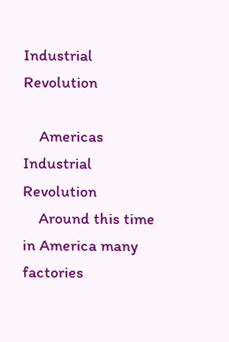Industrial Revolution

    Americas Industrial Revolution
    Around this time in America many factories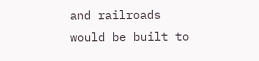and railroads would be built to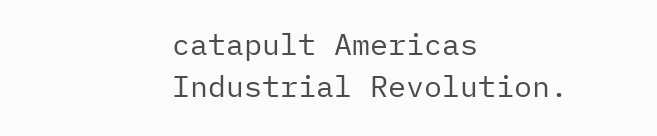catapult Americas Industrial Revolution.